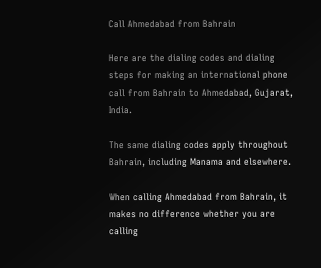Call Ahmedabad from Bahrain

Here are the dialing codes and dialing steps for making an international phone call from Bahrain to Ahmedabad, Gujarat, India.

The same dialing codes apply throughout Bahrain, including Manama and elsewhere.

When calling Ahmedabad from Bahrain, it makes no difference whether you are calling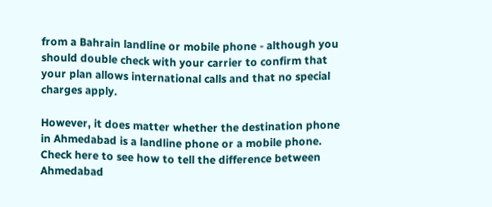from a Bahrain landline or mobile phone - although you should double check with your carrier to confirm that your plan allows international calls and that no special charges apply.

However, it does matter whether the destination phone in Ahmedabad is a landline phone or a mobile phone. Check here to see how to tell the difference between Ahmedabad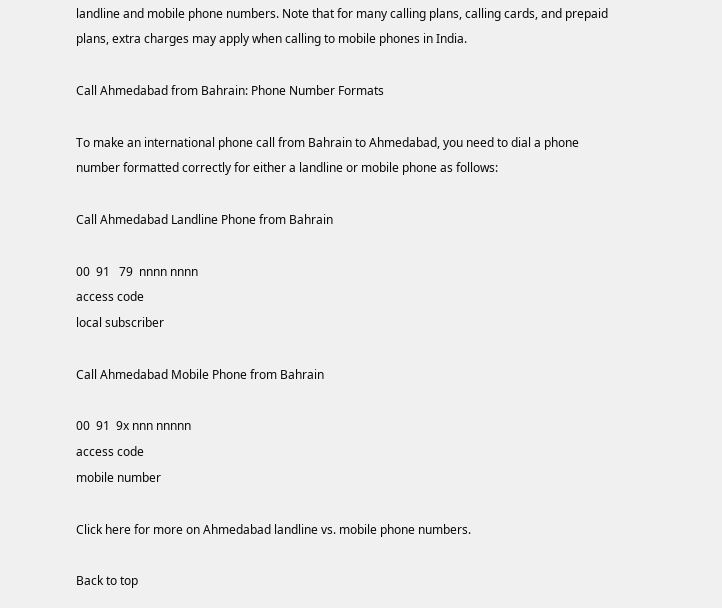landline and mobile phone numbers. Note that for many calling plans, calling cards, and prepaid plans, extra charges may apply when calling to mobile phones in India.

Call Ahmedabad from Bahrain: Phone Number Formats

To make an international phone call from Bahrain to Ahmedabad, you need to dial a phone number formatted correctly for either a landline or mobile phone as follows:

Call Ahmedabad Landline Phone from Bahrain

00  91   79  nnnn nnnn
access code
local subscriber

Call Ahmedabad Mobile Phone from Bahrain

00  91  9x nnn nnnnn
access code
mobile number

Click here for more on Ahmedabad landline vs. mobile phone numbers.

Back to top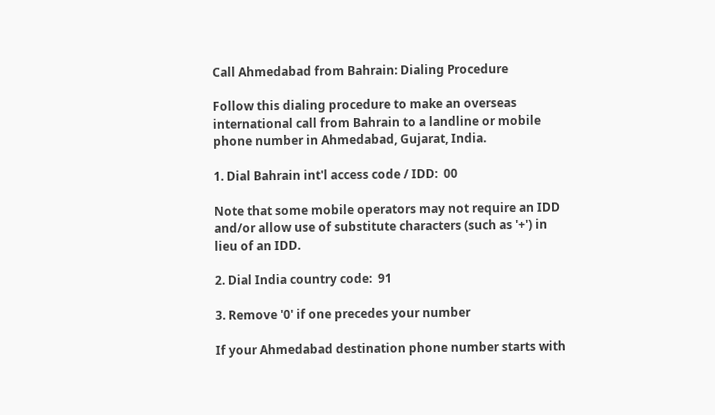Call Ahmedabad from Bahrain: Dialing Procedure

Follow this dialing procedure to make an overseas international call from Bahrain to a landline or mobile phone number in Ahmedabad, Gujarat, India.

1. Dial Bahrain int'l access code / IDD:  00

Note that some mobile operators may not require an IDD and/or allow use of substitute characters (such as '+') in lieu of an IDD.

2. Dial India country code:  91

3. Remove '0' if one precedes your number

If your Ahmedabad destination phone number starts with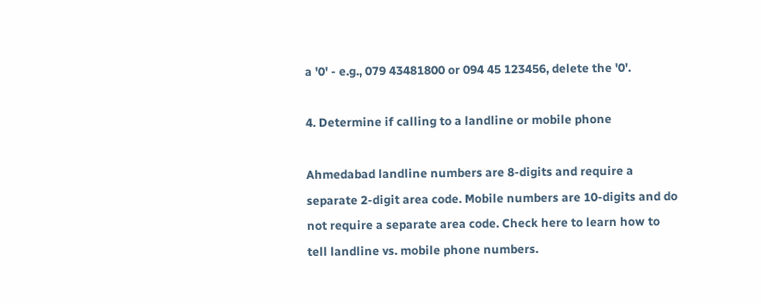a '0' - e.g., 079 43481800 or 094 45 123456, delete the '0'.

4. Determine if calling to a landline or mobile phone

Ahmedabad landline numbers are 8-digits and require a separate 2-digit area code. Mobile numbers are 10-digits and do not require a separate area code. Check here to learn how to tell landline vs. mobile phone numbers.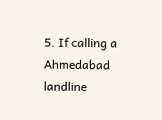5. If calling a Ahmedabad landline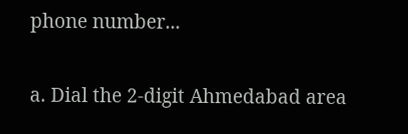phone number...

a. Dial the 2-digit Ahmedabad area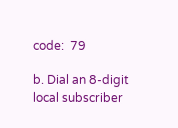code:  79

b. Dial an 8-digit local subscriber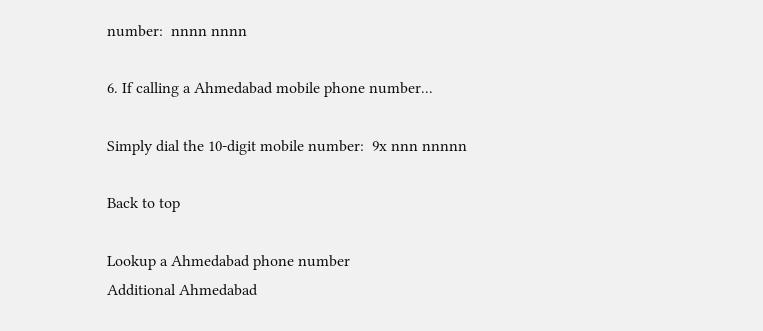number:  nnnn nnnn

6. If calling a Ahmedabad mobile phone number...

Simply dial the 10-digit mobile number:  9x nnn nnnnn

Back to top

Lookup a Ahmedabad phone number
Additional Ahmedabad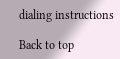dialing instructions

Back to top